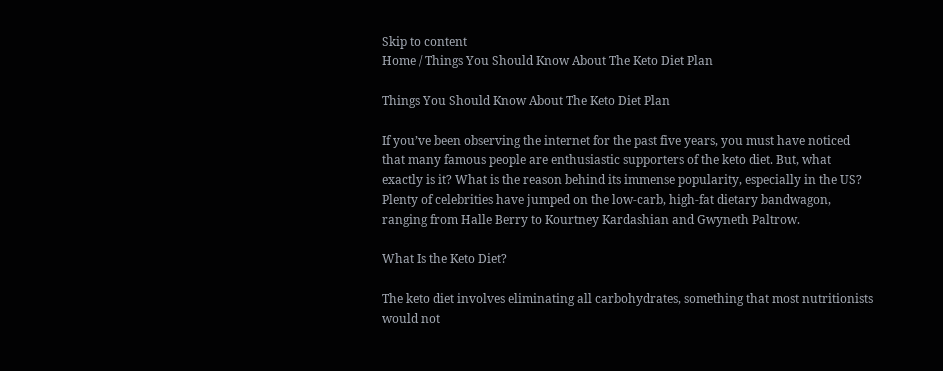Skip to content
Home / Things You Should Know About The Keto Diet Plan

Things You Should Know About The Keto Diet Plan

If you’ve been observing the internet for the past five years, you must have noticed that many famous people are enthusiastic supporters of the keto diet. But, what exactly is it? What is the reason behind its immense popularity, especially in the US? Plenty of celebrities have jumped on the low-carb, high-fat dietary bandwagon, ranging from Halle Berry to Kourtney Kardashian and Gwyneth Paltrow.

What Is the Keto Diet?

The keto diet involves eliminating all carbohydrates, something that most nutritionists would not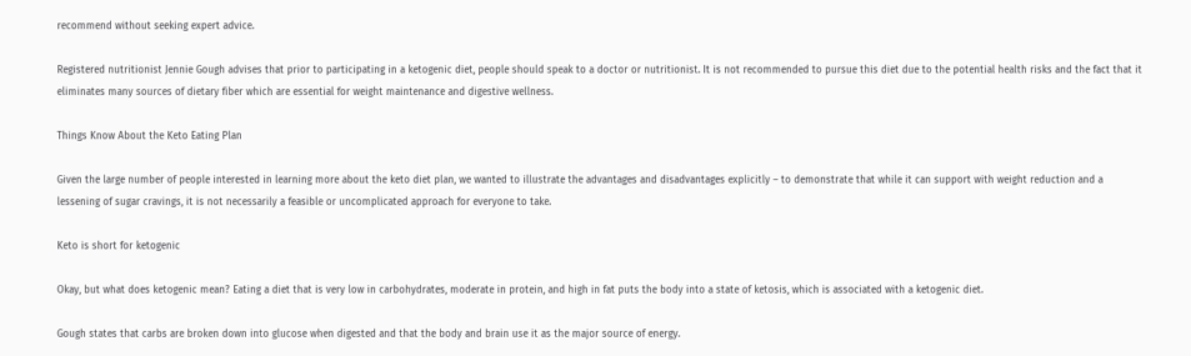recommend without seeking expert advice.

Registered nutritionist Jennie Gough advises that prior to participating in a ketogenic diet, people should speak to a doctor or nutritionist. It is not recommended to pursue this diet due to the potential health risks and the fact that it eliminates many sources of dietary fiber which are essential for weight maintenance and digestive wellness.

Things Know About the Keto Eating Plan

Given the large number of people interested in learning more about the keto diet plan, we wanted to illustrate the advantages and disadvantages explicitly – to demonstrate that while it can support with weight reduction and a lessening of sugar cravings, it is not necessarily a feasible or uncomplicated approach for everyone to take.

Keto is short for ketogenic

Okay, but what does ketogenic mean? Eating a diet that is very low in carbohydrates, moderate in protein, and high in fat puts the body into a state of ketosis, which is associated with a ketogenic diet.

Gough states that carbs are broken down into glucose when digested and that the body and brain use it as the major source of energy.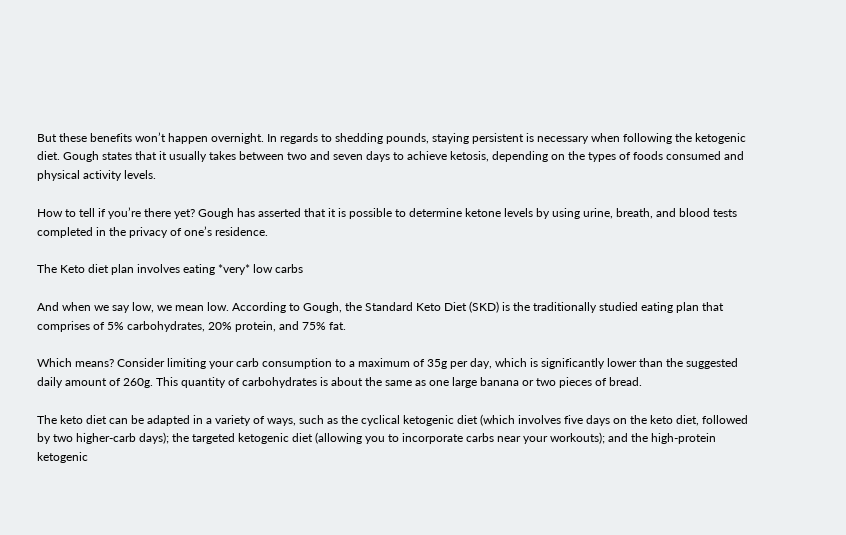But these benefits won’t happen overnight. In regards to shedding pounds, staying persistent is necessary when following the ketogenic diet. Gough states that it usually takes between two and seven days to achieve ketosis, depending on the types of foods consumed and physical activity levels.

How to tell if you’re there yet? Gough has asserted that it is possible to determine ketone levels by using urine, breath, and blood tests completed in the privacy of one’s residence.

The Keto diet plan involves eating *very* low carbs

And when we say low, we mean low. According to Gough, the Standard Keto Diet (SKD) is the traditionally studied eating plan that comprises of 5% carbohydrates, 20% protein, and 75% fat.

Which means? Consider limiting your carb consumption to a maximum of 35g per day, which is significantly lower than the suggested daily amount of 260g. This quantity of carbohydrates is about the same as one large banana or two pieces of bread.

The keto diet can be adapted in a variety of ways, such as the cyclical ketogenic diet (which involves five days on the keto diet, followed by two higher-carb days); the targeted ketogenic diet (allowing you to incorporate carbs near your workouts); and the high-protein ketogenic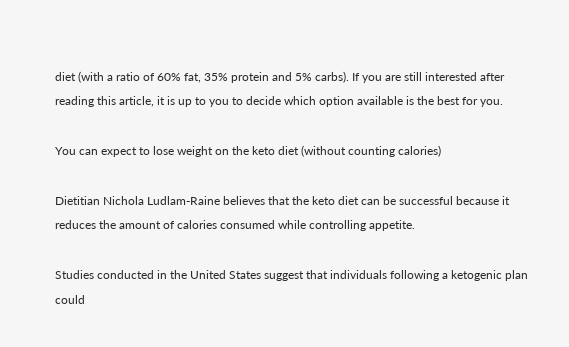diet (with a ratio of 60% fat, 35% protein and 5% carbs). If you are still interested after reading this article, it is up to you to decide which option available is the best for you.

You can expect to lose weight on the keto diet (without counting calories)

Dietitian Nichola Ludlam-Raine believes that the keto diet can be successful because it reduces the amount of calories consumed while controlling appetite.

Studies conducted in the United States suggest that individuals following a ketogenic plan could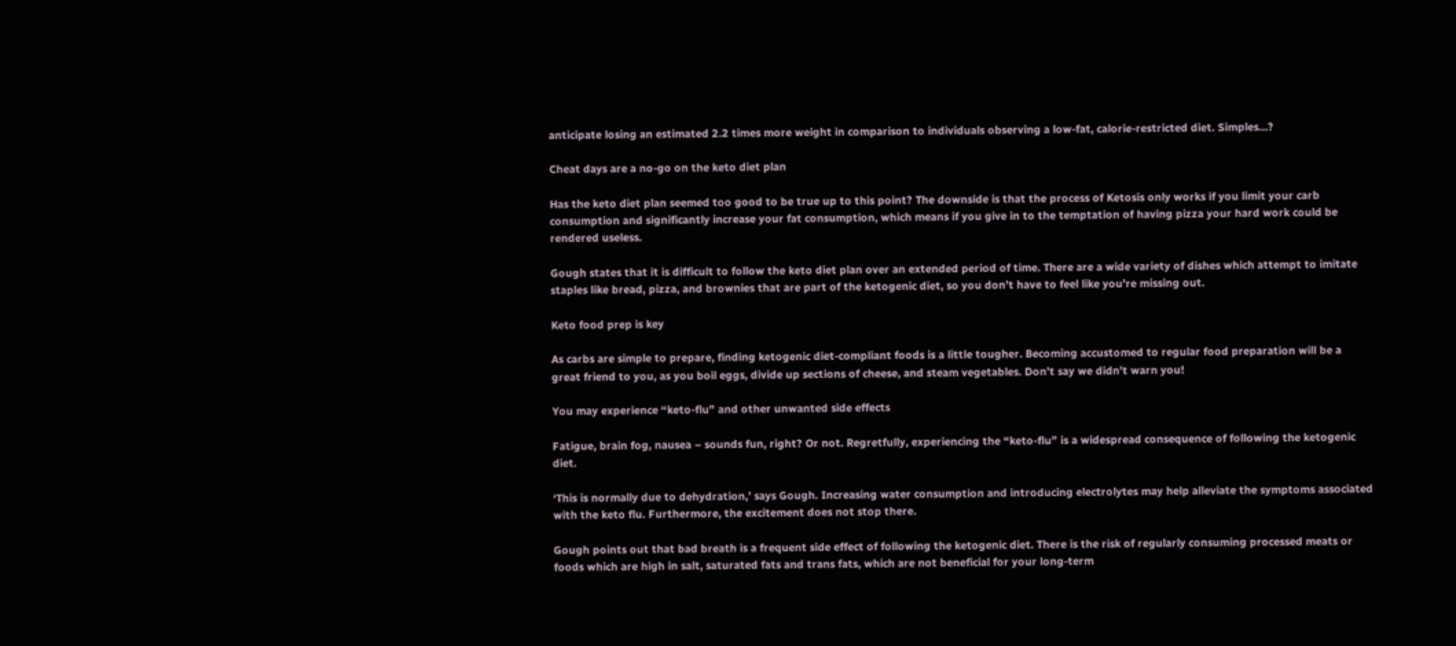anticipate losing an estimated 2.2 times more weight in comparison to individuals observing a low-fat, calorie-restricted diet. Simples…?

Cheat days are a no-go on the keto diet plan

Has the keto diet plan seemed too good to be true up to this point? The downside is that the process of Ketosis only works if you limit your carb consumption and significantly increase your fat consumption, which means if you give in to the temptation of having pizza your hard work could be rendered useless.

Gough states that it is difficult to follow the keto diet plan over an extended period of time. There are a wide variety of dishes which attempt to imitate staples like bread, pizza, and brownies that are part of the ketogenic diet, so you don’t have to feel like you’re missing out.

Keto food prep is key

As carbs are simple to prepare, finding ketogenic diet-compliant foods is a little tougher. Becoming accustomed to regular food preparation will be a great friend to you, as you boil eggs, divide up sections of cheese, and steam vegetables. Don’t say we didn’t warn you!

You may experience “keto-flu” and other unwanted side effects

Fatigue, brain fog, nausea – sounds fun, right? Or not. Regretfully, experiencing the “keto-flu” is a widespread consequence of following the ketogenic diet.

‘This is normally due to dehydration,’ says Gough. Increasing water consumption and introducing electrolytes may help alleviate the symptoms associated with the keto flu. Furthermore, the excitement does not stop there.

Gough points out that bad breath is a frequent side effect of following the ketogenic diet. There is the risk of regularly consuming processed meats or foods which are high in salt, saturated fats and trans fats, which are not beneficial for your long-term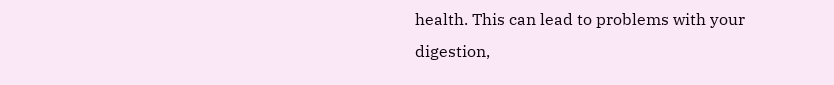health. This can lead to problems with your digestion,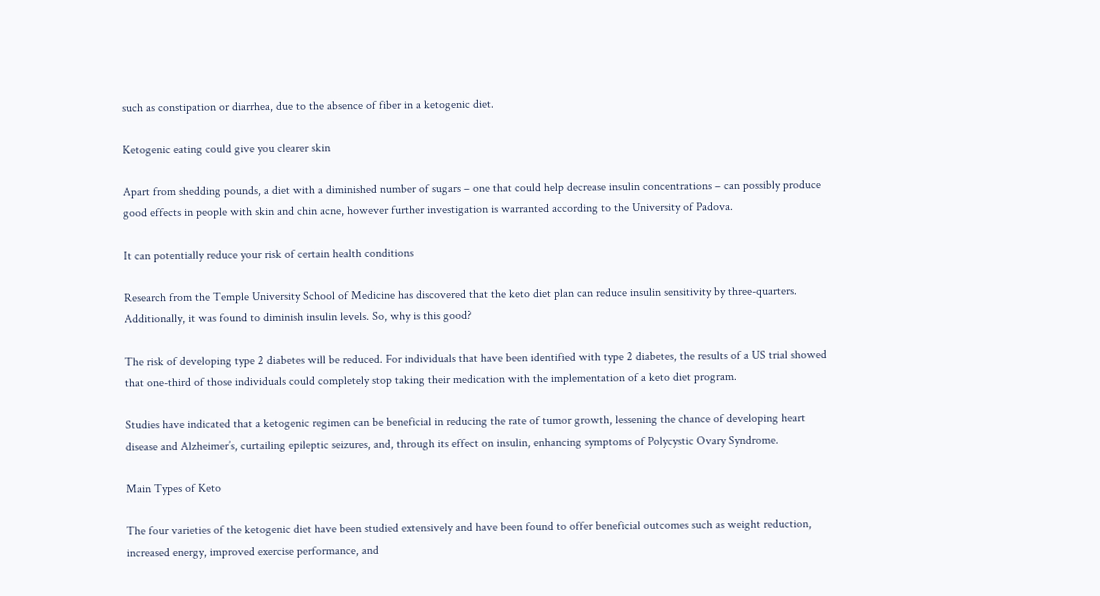such as constipation or diarrhea, due to the absence of fiber in a ketogenic diet.

Ketogenic eating could give you clearer skin

Apart from shedding pounds, a diet with a diminished number of sugars – one that could help decrease insulin concentrations – can possibly produce good effects in people with skin and chin acne, however further investigation is warranted according to the University of Padova.

It can potentially reduce your risk of certain health conditions

Research from the Temple University School of Medicine has discovered that the keto diet plan can reduce insulin sensitivity by three-quarters. Additionally, it was found to diminish insulin levels. So, why is this good?

The risk of developing type 2 diabetes will be reduced. For individuals that have been identified with type 2 diabetes, the results of a US trial showed that one-third of those individuals could completely stop taking their medication with the implementation of a keto diet program.

Studies have indicated that a ketogenic regimen can be beneficial in reducing the rate of tumor growth, lessening the chance of developing heart disease and Alzheimer’s, curtailing epileptic seizures, and, through its effect on insulin, enhancing symptoms of Polycystic Ovary Syndrome.

Main Types of Keto

The four varieties of the ketogenic diet have been studied extensively and have been found to offer beneficial outcomes such as weight reduction, increased energy, improved exercise performance, and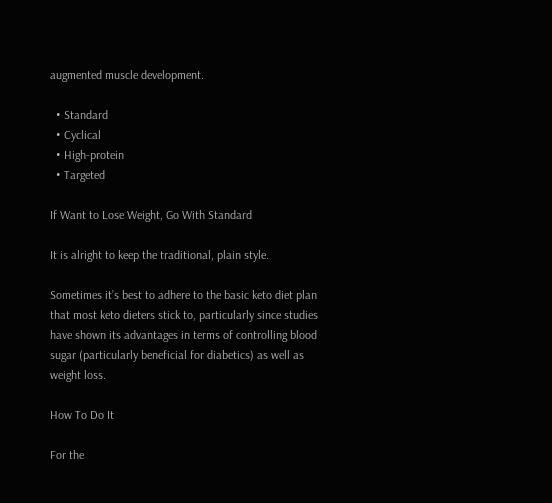augmented muscle development.

  • Standard
  • Cyclical
  • High-protein
  • Targeted

If Want to Lose Weight, Go With Standard

It is alright to keep the traditional, plain style.

Sometimes it’s best to adhere to the basic keto diet plan that most keto dieters stick to, particularly since studies have shown its advantages in terms of controlling blood sugar (particularly beneficial for diabetics) as well as weight loss.

How To Do It

For the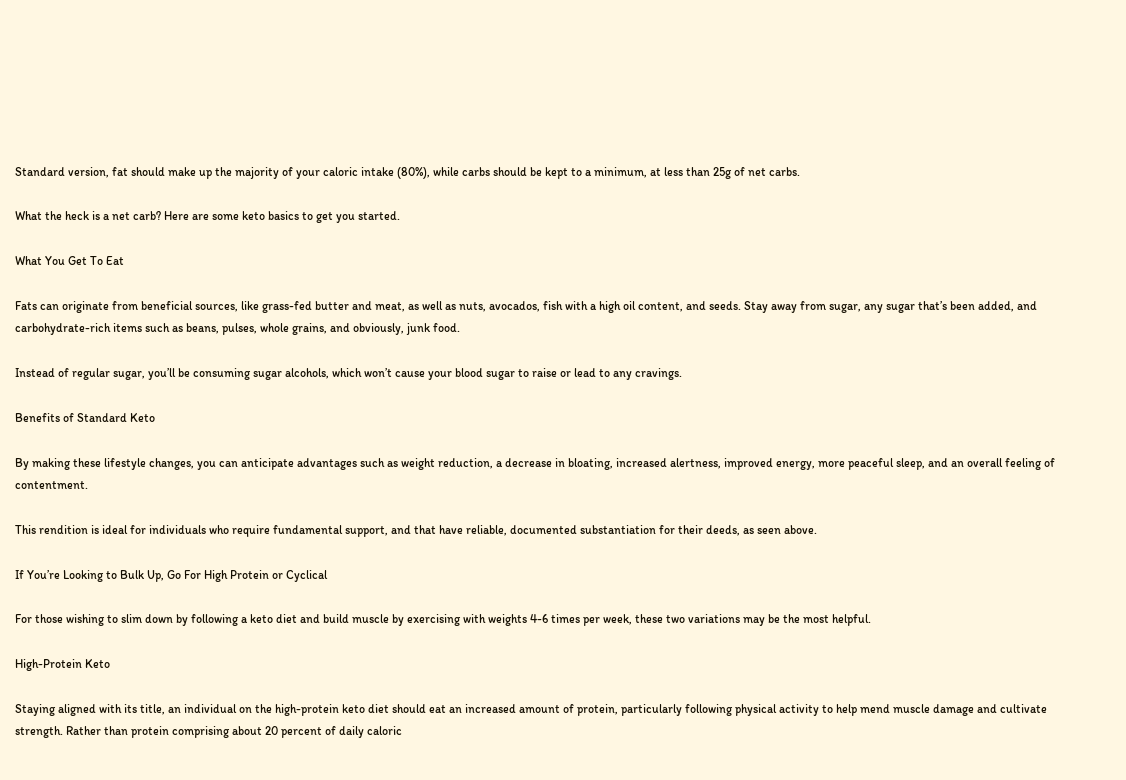Standard version, fat should make up the majority of your caloric intake (80%), while carbs should be kept to a minimum, at less than 25g of net carbs.

What the heck is a net carb? Here are some keto basics to get you started.

What You Get To Eat

Fats can originate from beneficial sources, like grass-fed butter and meat, as well as nuts, avocados, fish with a high oil content, and seeds. Stay away from sugar, any sugar that’s been added, and carbohydrate-rich items such as beans, pulses, whole grains, and obviously, junk food.

Instead of regular sugar, you’ll be consuming sugar alcohols, which won’t cause your blood sugar to raise or lead to any cravings.

Benefits of Standard Keto

By making these lifestyle changes, you can anticipate advantages such as weight reduction, a decrease in bloating, increased alertness, improved energy, more peaceful sleep, and an overall feeling of contentment.

This rendition is ideal for individuals who require fundamental support, and that have reliable, documented substantiation for their deeds, as seen above.

If You’re Looking to Bulk Up, Go For High Protein or Cyclical

For those wishing to slim down by following a keto diet and build muscle by exercising with weights 4-6 times per week, these two variations may be the most helpful.

High-Protein Keto

Staying aligned with its title, an individual on the high-protein keto diet should eat an increased amount of protein, particularly following physical activity to help mend muscle damage and cultivate strength. Rather than protein comprising about 20 percent of daily caloric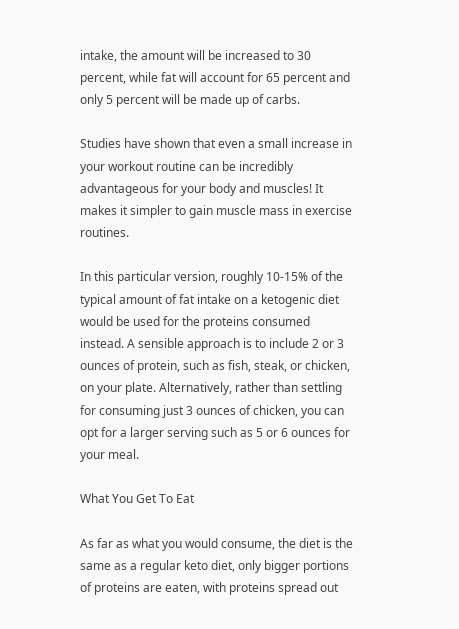intake, the amount will be increased to 30 percent, while fat will account for 65 percent and only 5 percent will be made up of carbs.

Studies have shown that even a small increase in your workout routine can be incredibly advantageous for your body and muscles! It makes it simpler to gain muscle mass in exercise routines.

In this particular version, roughly 10-15% of the typical amount of fat intake on a ketogenic diet would be used for the proteins consumed instead. A sensible approach is to include 2 or 3 ounces of protein, such as fish, steak, or chicken, on your plate. Alternatively, rather than settling for consuming just 3 ounces of chicken, you can opt for a larger serving such as 5 or 6 ounces for your meal.

What You Get To Eat

As far as what you would consume, the diet is the same as a regular keto diet, only bigger portions of proteins are eaten, with proteins spread out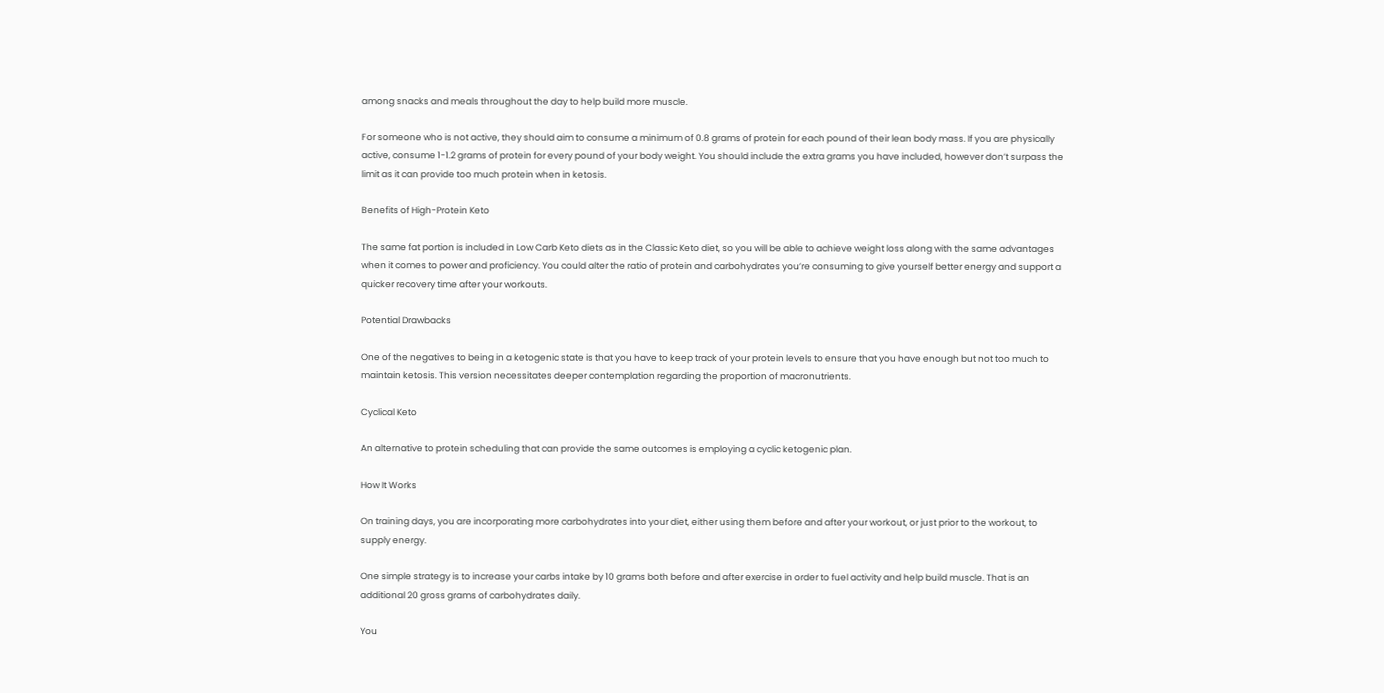among snacks and meals throughout the day to help build more muscle.

For someone who is not active, they should aim to consume a minimum of 0.8 grams of protein for each pound of their lean body mass. If you are physically active, consume 1-1.2 grams of protein for every pound of your body weight. You should include the extra grams you have included, however don’t surpass the limit as it can provide too much protein when in ketosis.

Benefits of High-Protein Keto

The same fat portion is included in Low Carb Keto diets as in the Classic Keto diet, so you will be able to achieve weight loss along with the same advantages when it comes to power and proficiency. You could alter the ratio of protein and carbohydrates you’re consuming to give yourself better energy and support a quicker recovery time after your workouts.

Potential Drawbacks

One of the negatives to being in a ketogenic state is that you have to keep track of your protein levels to ensure that you have enough but not too much to maintain ketosis. This version necessitates deeper contemplation regarding the proportion of macronutrients.

Cyclical Keto

An alternative to protein scheduling that can provide the same outcomes is employing a cyclic ketogenic plan.

How It Works

On training days, you are incorporating more carbohydrates into your diet, either using them before and after your workout, or just prior to the workout, to supply energy.

One simple strategy is to increase your carbs intake by 10 grams both before and after exercise in order to fuel activity and help build muscle. That is an additional 20 gross grams of carbohydrates daily.

You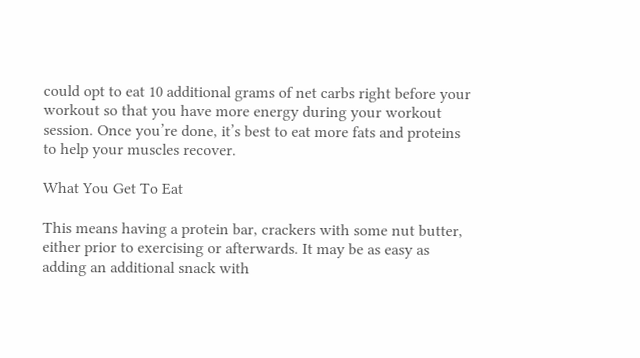could opt to eat 10 additional grams of net carbs right before your workout so that you have more energy during your workout session. Once you’re done, it’s best to eat more fats and proteins to help your muscles recover.

What You Get To Eat

This means having a protein bar, crackers with some nut butter, either prior to exercising or afterwards. It may be as easy as adding an additional snack with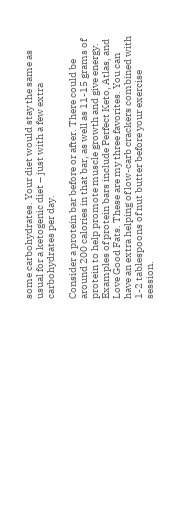some carbohydrates. Your diet would stay the same as usual for a ketogenic diet – just with a few extra carbohydrates per day.

Consider a protein bar before or after. There could be around 200 calories in that bar, as well as 11-15 grams of protein to help promote muscle growth and give energy. Examples of protein bars include Perfect Keto, Atlas, and Love Good Fats. These are my three favorites. You can have an extra helping of low-carb crackers combined with 1-2 tablespoons of nut butter before your exercise session.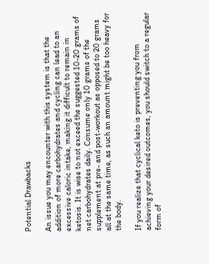Potential Drawbacks

An issue you may encounter with this system is that the addition of more carbohydrates and cycling can lead to an excessive caloric intake, making it difficult to remain in ketosis. It is wise to not exceed the suggested 10-20 grams of net carbohydrates daily. Consume only 10 grams of the supplement at pre- and post-workout as opposed to 20 grams all at the same time, as such an amount might be too heavy for the body.

If you realize that cyclical keto is preventing you from achieving your desired outcomes, you should switch to a regular form of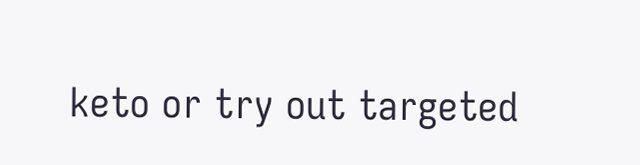keto or try out targeted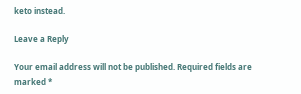keto instead.

Leave a Reply

Your email address will not be published. Required fields are marked *